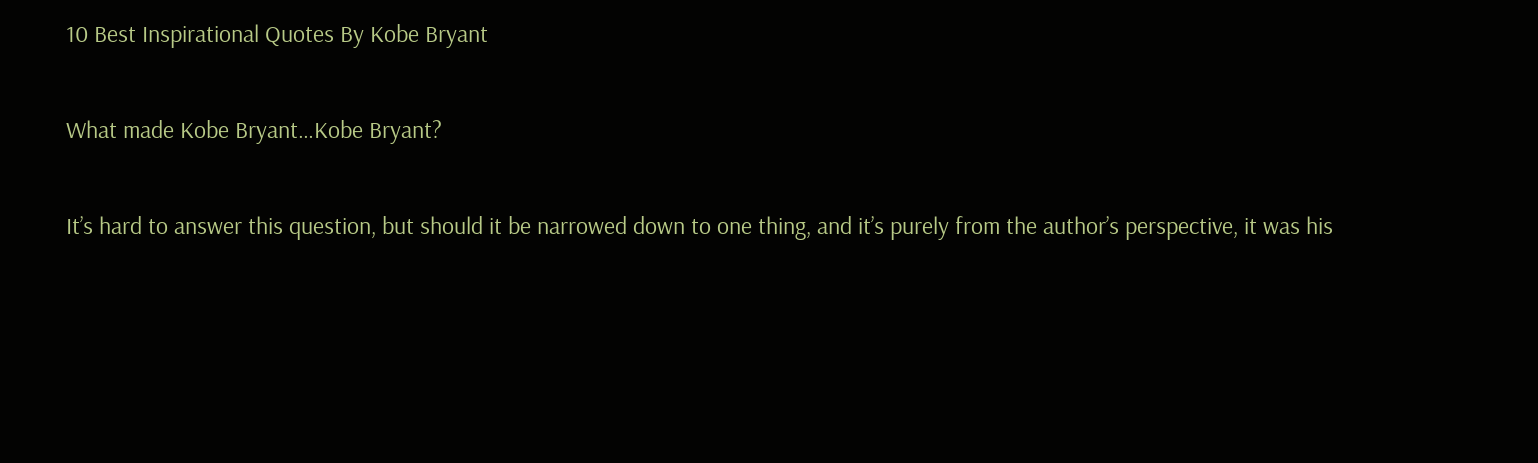10 Best Inspirational Quotes By Kobe Bryant

What made Kobe Bryant…Kobe Bryant?

It’s hard to answer this question, but should it be narrowed down to one thing, and it’s purely from the author’s perspective, it was his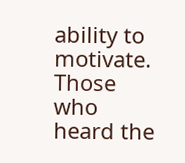ability to motivate. Those who heard the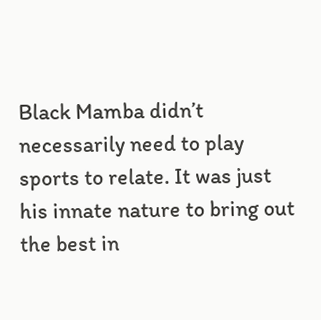Black Mamba didn’t necessarily need to play sports to relate. It was just his innate nature to bring out the best in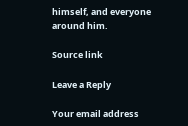himself, and everyone around him.

Source link

Leave a Reply

Your email address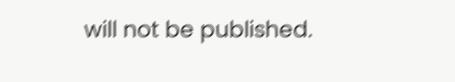will not be published.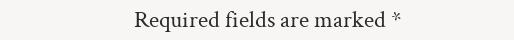Required fields are marked *